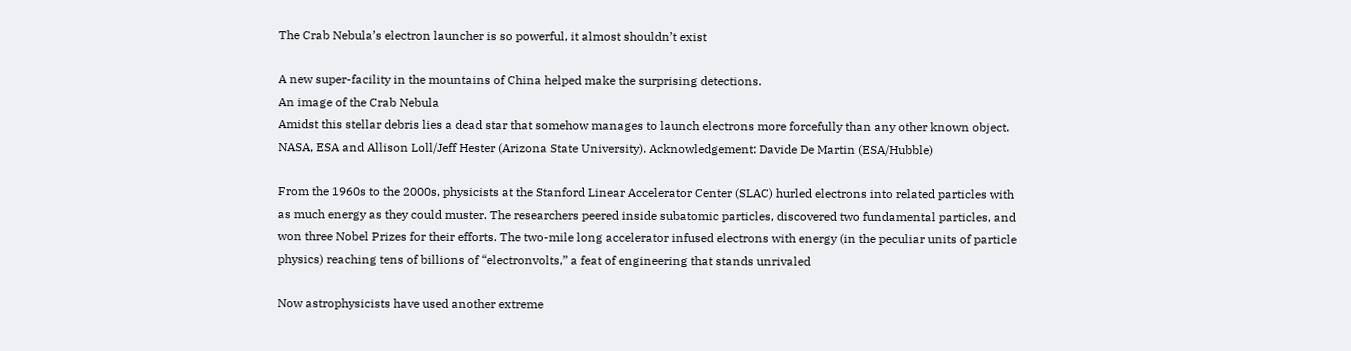The Crab Nebula’s electron launcher is so powerful, it almost shouldn’t exist

A new super-facility in the mountains of China helped make the surprising detections.
An image of the Crab Nebula
Amidst this stellar debris lies a dead star that somehow manages to launch electrons more forcefully than any other known object. NASA, ESA and Allison Loll/Jeff Hester (Arizona State University). Acknowledgement: Davide De Martin (ESA/Hubble)

From the 1960s to the 2000s, physicists at the Stanford Linear Accelerator Center (SLAC) hurled electrons into related particles with as much energy as they could muster. The researchers peered inside subatomic particles, discovered two fundamental particles, and won three Nobel Prizes for their efforts. The two-mile long accelerator infused electrons with energy (in the peculiar units of particle physics) reaching tens of billions of “electronvolts,” a feat of engineering that stands unrivaled

Now astrophysicists have used another extreme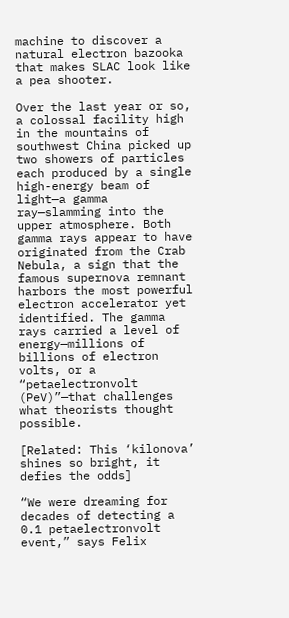machine to discover a natural electron bazooka that makes SLAC look like a pea shooter.

Over the last year or so, a colossal facility high in the mountains of southwest China picked up two showers of particles each produced by a single high-energy beam of light—a gamma ray—slamming into the upper atmosphere. Both gamma rays appear to have originated from the Crab Nebula, a sign that the famous supernova remnant harbors the most powerful electron accelerator yet identified. The gamma rays carried a level of energy—millions of billions of electron volts, or a “petaelectronvolt (PeV)”—that challenges what theorists thought possible.

[Related: This ‘kilonova’ shines so bright, it defies the odds]

“We were dreaming for decades of detecting a 0.1 petaelectronvolt event,” says Felix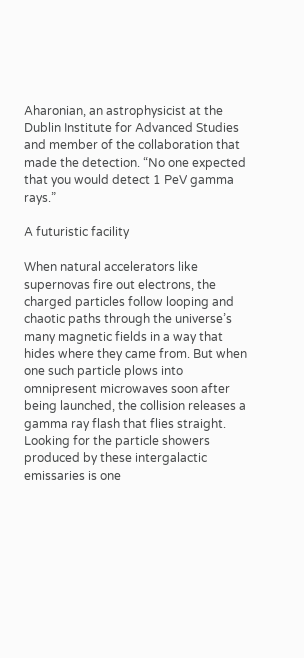Aharonian, an astrophysicist at the Dublin Institute for Advanced Studies and member of the collaboration that made the detection. “No one expected that you would detect 1 PeV gamma rays.”

A futuristic facility

When natural accelerators like supernovas fire out electrons, the charged particles follow looping and chaotic paths through the universe’s many magnetic fields in a way that hides where they came from. But when one such particle plows into omnipresent microwaves soon after being launched, the collision releases a gamma ray flash that flies straight. Looking for the particle showers produced by these intergalactic emissaries is one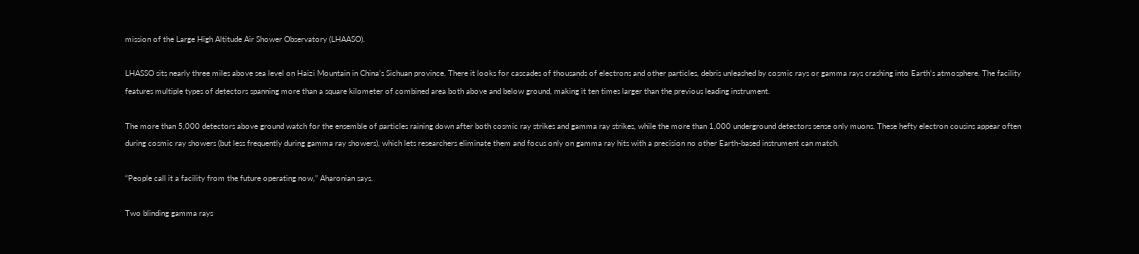mission of the Large High Altitude Air Shower Observatory (LHAASO).

LHASSO sits nearly three miles above sea level on Haizi Mountain in China’s Sichuan province. There it looks for cascades of thousands of electrons and other particles, debris unleashed by cosmic rays or gamma rays crashing into Earth’s atmosphere. The facility features multiple types of detectors spanning more than a square kilometer of combined area both above and below ground, making it ten times larger than the previous leading instrument.

The more than 5,000 detectors above ground watch for the ensemble of particles raining down after both cosmic ray strikes and gamma ray strikes, while the more than 1,000 underground detectors sense only muons. These hefty electron cousins appear often during cosmic ray showers (but less frequently during gamma ray showers), which lets researchers eliminate them and focus only on gamma ray hits with a precision no other Earth-based instrument can match.

“People call it a facility from the future operating now,” Aharonian says.

Two blinding gamma rays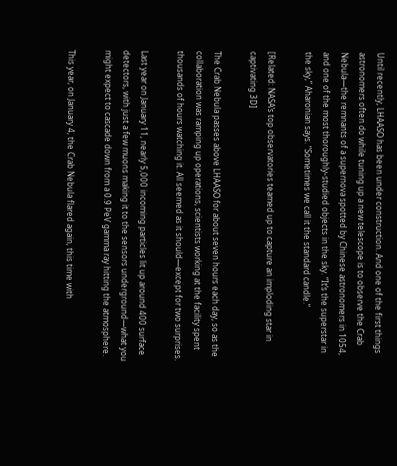Until recently, LHAASO has been under construction. And one of the first things astronomers often do while tuning up a new telescope is to observe the Crab Nebula—the remnants of a supernova spotted by Chinese astronomers in 1054, and one of the most thoroughly-studied objects in the sky. “It’s the superstar in the sky,” Aharonian says. “Sometimes we call it the standard candle.”

[Related: NASA’s top observatories teamed up to capture an imploding star in captivating 3D]

The Crab Nebula passes above LHAASO for about seven hours each day, so as the collaboration was ramping up operations, scientists working at the facility spent thousands of hours watching it. All seemed as it should—except for two surprises.

Last year on January 11, nearly 5,000 incoming particles lit up around 400 surface detectors, with just a few muons making it to the sensors underground—what you might expect to cascade down from a 0.9 PeV gamma ray hitting the atmosphere.

This year, on January 4, the Crab Nebula flared again, this time with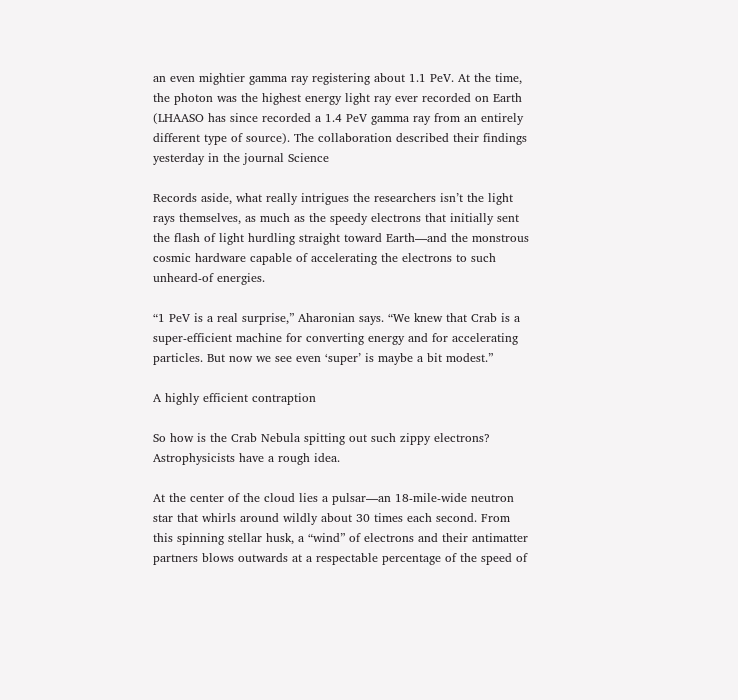an even mightier gamma ray registering about 1.1 PeV. At the time, the photon was the highest energy light ray ever recorded on Earth (LHAASO has since recorded a 1.4 PeV gamma ray from an entirely different type of source). The collaboration described their findings yesterday in the journal Science

Records aside, what really intrigues the researchers isn’t the light rays themselves, as much as the speedy electrons that initially sent the flash of light hurdling straight toward Earth—and the monstrous cosmic hardware capable of accelerating the electrons to such unheard-of energies.

“1 PeV is a real surprise,” Aharonian says. “We knew that Crab is a super-efficient machine for converting energy and for accelerating particles. But now we see even ‘super’ is maybe a bit modest.”

A highly efficient contraption

So how is the Crab Nebula spitting out such zippy electrons? Astrophysicists have a rough idea.

At the center of the cloud lies a pulsar—an 18-mile-wide neutron star that whirls around wildly about 30 times each second. From this spinning stellar husk, a “wind” of electrons and their antimatter partners blows outwards at a respectable percentage of the speed of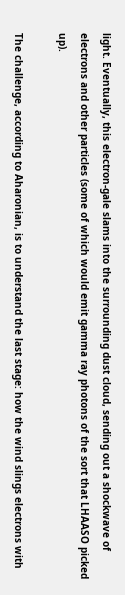light. Eventually, this electron-gale slams into the surrounding dust cloud, sending out a shockwave of electrons and other particles (some of which would emit gamma ray photons of the sort that LHAASO picked up).

The challenge, according to Aharonian, is to understand the last stage: how the wind slings electrons with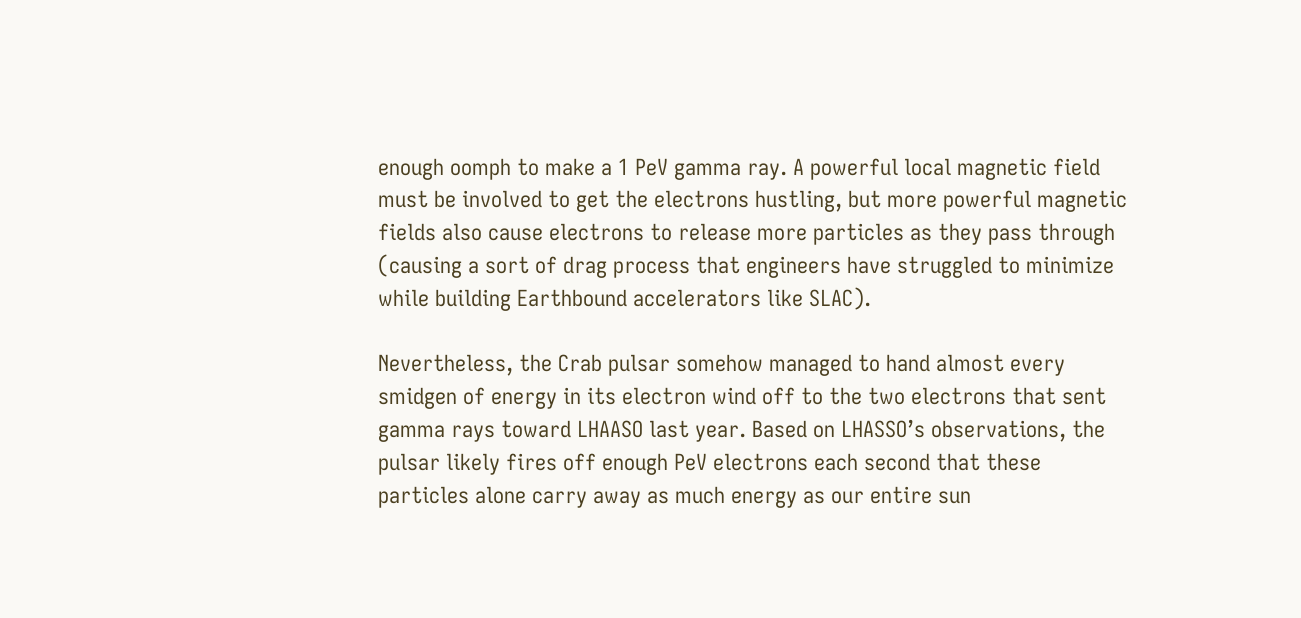enough oomph to make a 1 PeV gamma ray. A powerful local magnetic field must be involved to get the electrons hustling, but more powerful magnetic fields also cause electrons to release more particles as they pass through (causing a sort of drag process that engineers have struggled to minimize while building Earthbound accelerators like SLAC).

Nevertheless, the Crab pulsar somehow managed to hand almost every smidgen of energy in its electron wind off to the two electrons that sent gamma rays toward LHAASO last year. Based on LHASSO’s observations, the pulsar likely fires off enough PeV electrons each second that these particles alone carry away as much energy as our entire sun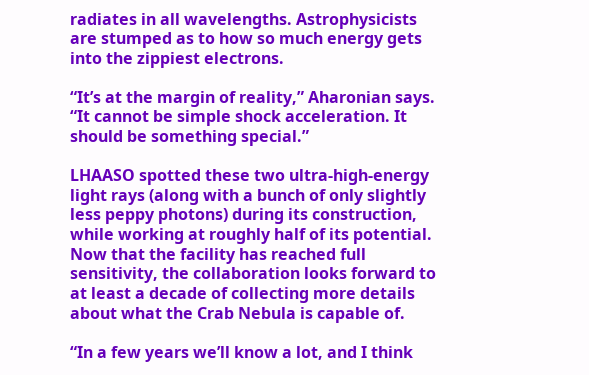radiates in all wavelengths. Astrophysicists are stumped as to how so much energy gets into the zippiest electrons.

“It’s at the margin of reality,” Aharonian says. “It cannot be simple shock acceleration. It should be something special.”

LHAASO spotted these two ultra-high-energy light rays (along with a bunch of only slightly less peppy photons) during its construction, while working at roughly half of its potential. Now that the facility has reached full sensitivity, the collaboration looks forward to at least a decade of collecting more details about what the Crab Nebula is capable of.

“In a few years we’ll know a lot, and I think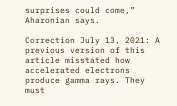surprises could come,” Aharonian says.

Correction July 13, 2021: A previous version of this article misstated how accelerated electrons produce gamma rays. They must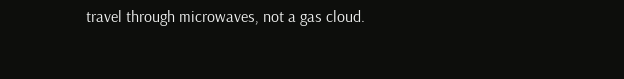travel through microwaves, not a gas cloud.